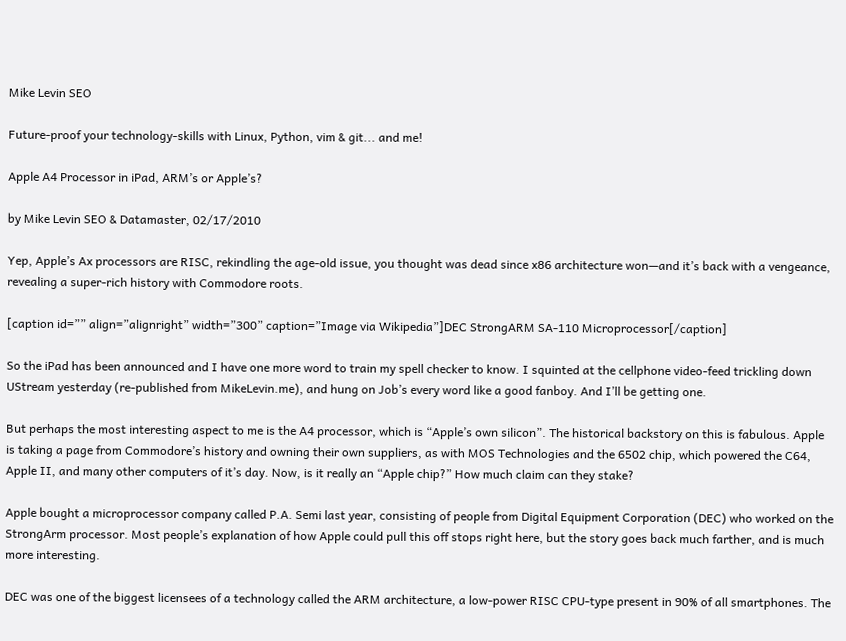Mike Levin SEO

Future-proof your technology-skills with Linux, Python, vim & git... and me!

Apple A4 Processor in iPad, ARM’s or Apple’s?

by Mike Levin SEO & Datamaster, 02/17/2010

Yep, Apple’s Ax processors are RISC, rekindling the age-old issue, you thought was dead since x86 architecture won—and it’s back with a vengeance, revealing a super-rich history with Commodore roots.

[caption id=”” align=”alignright” width=”300” caption=”Image via Wikipedia”]DEC StrongARM SA-110 Microprocessor[/caption]

So the iPad has been announced and I have one more word to train my spell checker to know. I squinted at the cellphone video-feed trickling down UStream yesterday (re-published from MikeLevin.me), and hung on Job’s every word like a good fanboy. And I’ll be getting one.

But perhaps the most interesting aspect to me is the A4 processor, which is “Apple’s own silicon”. The historical backstory on this is fabulous. Apple is taking a page from Commodore’s history and owning their own suppliers, as with MOS Technologies and the 6502 chip, which powered the C64, Apple II, and many other computers of it’s day. Now, is it really an “Apple chip?” How much claim can they stake?

Apple bought a microprocessor company called P.A. Semi last year, consisting of people from Digital Equipment Corporation (DEC) who worked on the StrongArm processor. Most people’s explanation of how Apple could pull this off stops right here, but the story goes back much farther, and is much more interesting.

DEC was one of the biggest licensees of a technology called the ARM architecture, a low-power RISC CPU-type present in 90% of all smartphones. The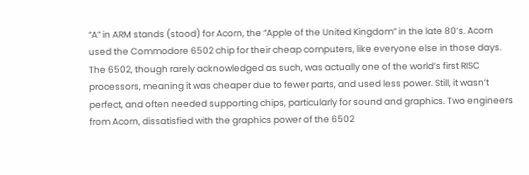“A” in ARM stands (stood) for Acorn, the “Apple of the United Kingdom” in the late 80’s. Acorn used the Commodore 6502 chip for their cheap computers, like everyone else in those days. The 6502, though rarely acknowledged as such, was actually one of the world’s first RISC processors, meaning it was cheaper due to fewer parts, and used less power. Still, it wasn’t perfect, and often needed supporting chips, particularly for sound and graphics. Two engineers from Acorn, dissatisfied with the graphics power of the 6502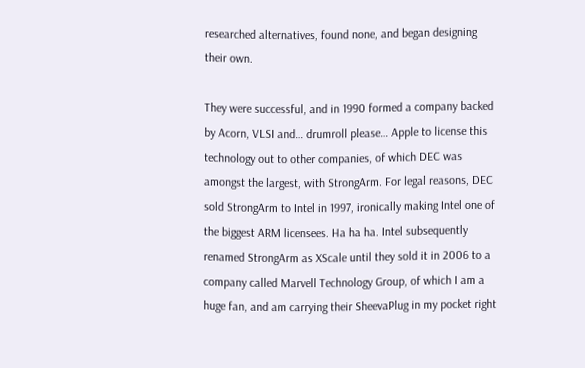researched alternatives, found none, and began designing their own.

They were successful, and in 1990 formed a company backed by Acorn, VLSI and… drumroll please… Apple to license this technology out to other companies, of which DEC was amongst the largest, with StrongArm. For legal reasons, DEC sold StrongArm to Intel in 1997, ironically making Intel one of the biggest ARM licensees. Ha ha ha. Intel subsequently renamed StrongArm as XScale until they sold it in 2006 to a company called Marvell Technology Group, of which I am a huge fan, and am carrying their SheevaPlug in my pocket right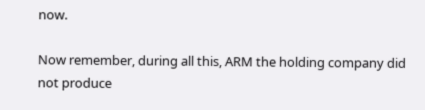now.

Now remember, during all this, ARM the holding company did not produce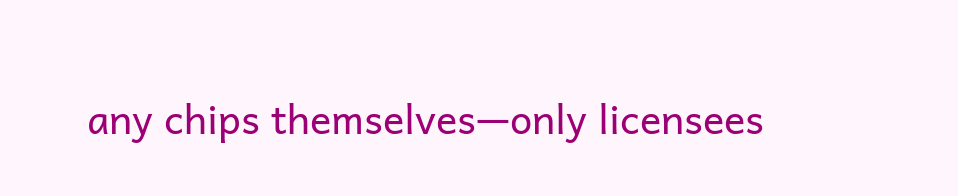any chips themselves—only licensees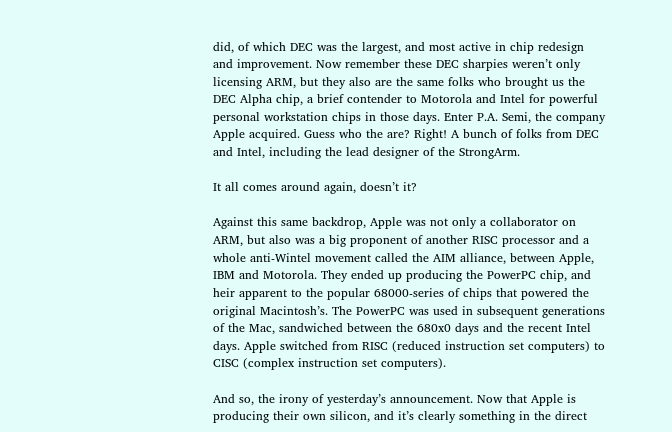did, of which DEC was the largest, and most active in chip redesign and improvement. Now remember these DEC sharpies weren’t only licensing ARM, but they also are the same folks who brought us the DEC Alpha chip, a brief contender to Motorola and Intel for powerful personal workstation chips in those days. Enter P.A. Semi, the company Apple acquired. Guess who the are? Right! A bunch of folks from DEC and Intel, including the lead designer of the StrongArm.

It all comes around again, doesn’t it?

Against this same backdrop, Apple was not only a collaborator on ARM, but also was a big proponent of another RISC processor and a whole anti-Wintel movement called the AIM alliance, between Apple, IBM and Motorola. They ended up producing the PowerPC chip, and heir apparent to the popular 68000-series of chips that powered the original Macintosh’s. The PowerPC was used in subsequent generations of the Mac, sandwiched between the 680x0 days and the recent Intel days. Apple switched from RISC (reduced instruction set computers) to CISC (complex instruction set computers).

And so, the irony of yesterday’s announcement. Now that Apple is producing their own silicon, and it’s clearly something in the direct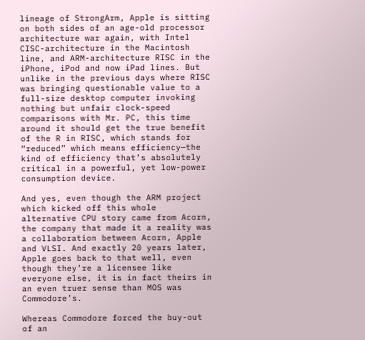lineage of StrongArm, Apple is sitting on both sides of an age-old processor architecture war again, with Intel CISC-architecture in the Macintosh line, and ARM-architecture RISC in the iPhone, iPod and now iPad lines. But unlike in the previous days where RISC was bringing questionable value to a full-size desktop computer invoking nothing but unfair clock-speed comparisons with Mr. PC, this time around it should get the true benefit of the R in RISC, which stands for “reduced” which means efficiency—the kind of efficiency that’s absolutely critical in a powerful, yet low-power consumption device.

And yes, even though the ARM project which kicked off this whole alternative CPU story came from Acorn, the company that made it a reality was a collaboration between Acorn, Apple and VLSI. And exactly 20 years later, Apple goes back to that well, even though they’re a licensee like everyone else, it is in fact theirs in an even truer sense than MOS was Commodore’s.

Whereas Commodore forced the buy-out of an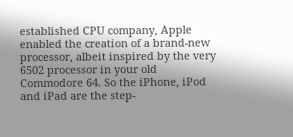established CPU company, Apple enabled the creation of a brand-new processor, albeit inspired by the very 6502 processor in your old Commodore 64. So the iPhone, iPod and iPad are the step-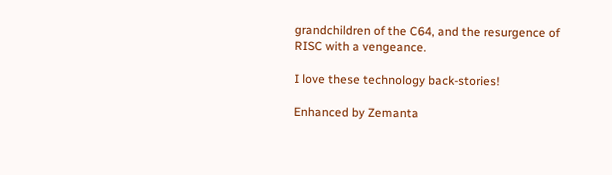grandchildren of the C64, and the resurgence of RISC with a vengeance.

I love these technology back-stories!

Enhanced by Zemanta